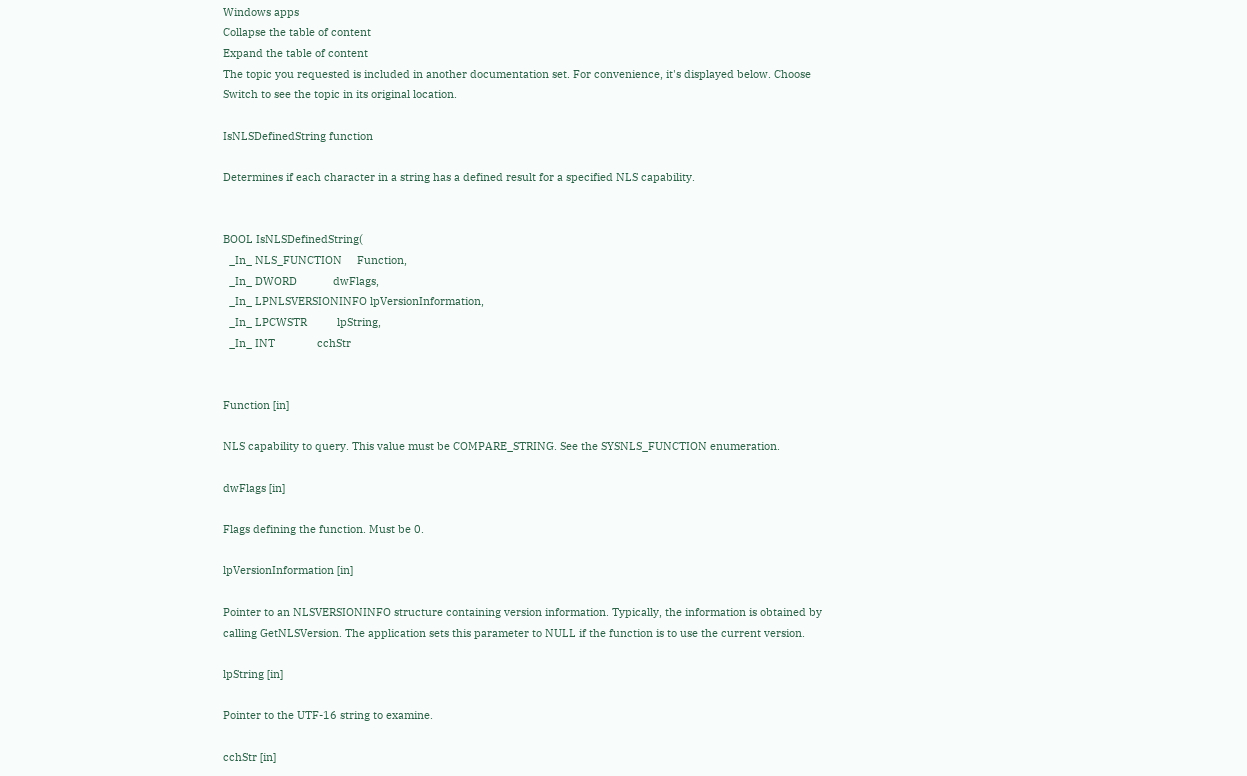Windows apps
Collapse the table of content
Expand the table of content
The topic you requested is included in another documentation set. For convenience, it's displayed below. Choose Switch to see the topic in its original location.

IsNLSDefinedString function

Determines if each character in a string has a defined result for a specified NLS capability.


BOOL IsNLSDefinedString(
  _In_ NLS_FUNCTION     Function,
  _In_ DWORD            dwFlags,
  _In_ LPNLSVERSIONINFO lpVersionInformation,
  _In_ LPCWSTR          lpString,
  _In_ INT              cchStr


Function [in]

NLS capability to query. This value must be COMPARE_STRING. See the SYSNLS_FUNCTION enumeration.

dwFlags [in]

Flags defining the function. Must be 0.

lpVersionInformation [in]

Pointer to an NLSVERSIONINFO structure containing version information. Typically, the information is obtained by calling GetNLSVersion. The application sets this parameter to NULL if the function is to use the current version.

lpString [in]

Pointer to the UTF-16 string to examine.

cchStr [in]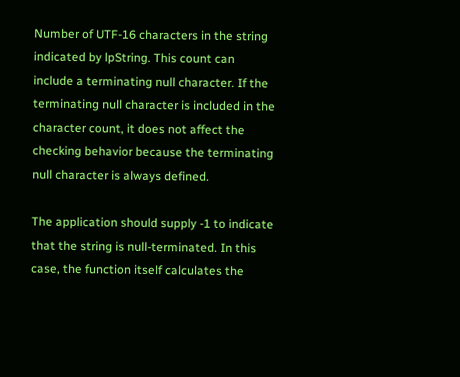Number of UTF-16 characters in the string indicated by lpString. This count can include a terminating null character. If the terminating null character is included in the character count, it does not affect the checking behavior because the terminating null character is always defined.

The application should supply -1 to indicate that the string is null-terminated. In this case, the function itself calculates the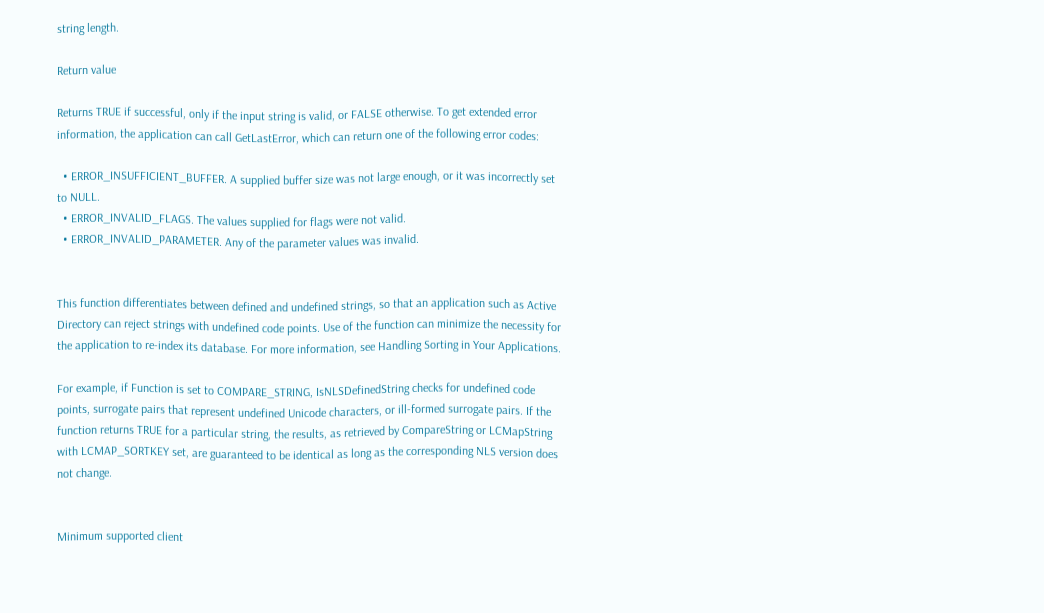string length.

Return value

Returns TRUE if successful, only if the input string is valid, or FALSE otherwise. To get extended error information, the application can call GetLastError, which can return one of the following error codes:

  • ERROR_INSUFFICIENT_BUFFER. A supplied buffer size was not large enough, or it was incorrectly set to NULL.
  • ERROR_INVALID_FLAGS. The values supplied for flags were not valid.
  • ERROR_INVALID_PARAMETER. Any of the parameter values was invalid.


This function differentiates between defined and undefined strings, so that an application such as Active Directory can reject strings with undefined code points. Use of the function can minimize the necessity for the application to re-index its database. For more information, see Handling Sorting in Your Applications.

For example, if Function is set to COMPARE_STRING, IsNLSDefinedString checks for undefined code points, surrogate pairs that represent undefined Unicode characters, or ill-formed surrogate pairs. If the function returns TRUE for a particular string, the results, as retrieved by CompareString or LCMapString with LCMAP_SORTKEY set, are guaranteed to be identical as long as the corresponding NLS version does not change.


Minimum supported client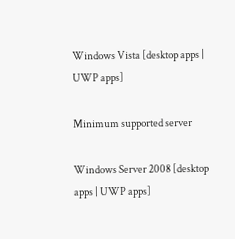Windows Vista [desktop apps | UWP apps]

Minimum supported server

Windows Server 2008 [desktop apps | UWP apps]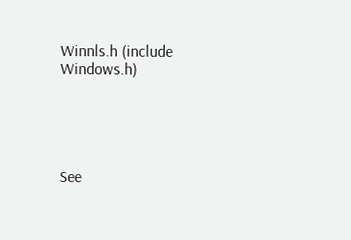Winnls.h (include Windows.h)





See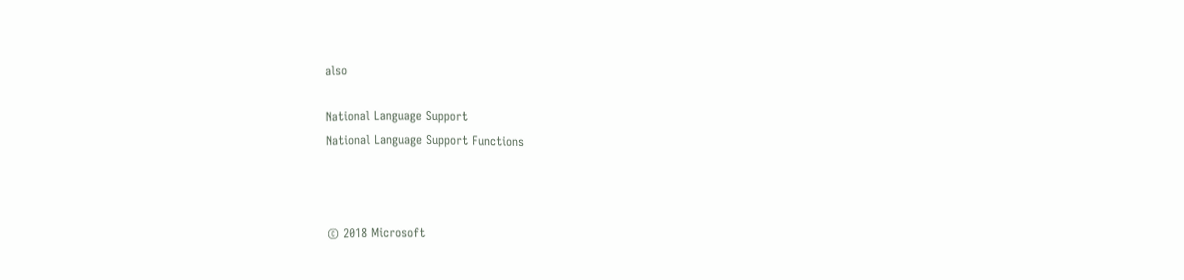also

National Language Support
National Language Support Functions



© 2018 Microsoft